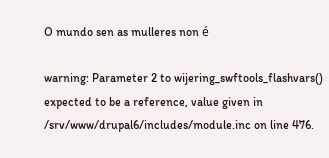O mundo sen as mulleres non é

warning: Parameter 2 to wijering_swftools_flashvars() expected to be a reference, value given in /srv/www/drupal6/includes/module.inc on line 476.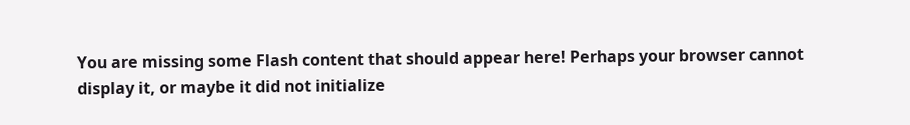You are missing some Flash content that should appear here! Perhaps your browser cannot display it, or maybe it did not initialize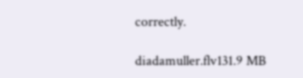correctly.

diadamuller.flv131.9 MB